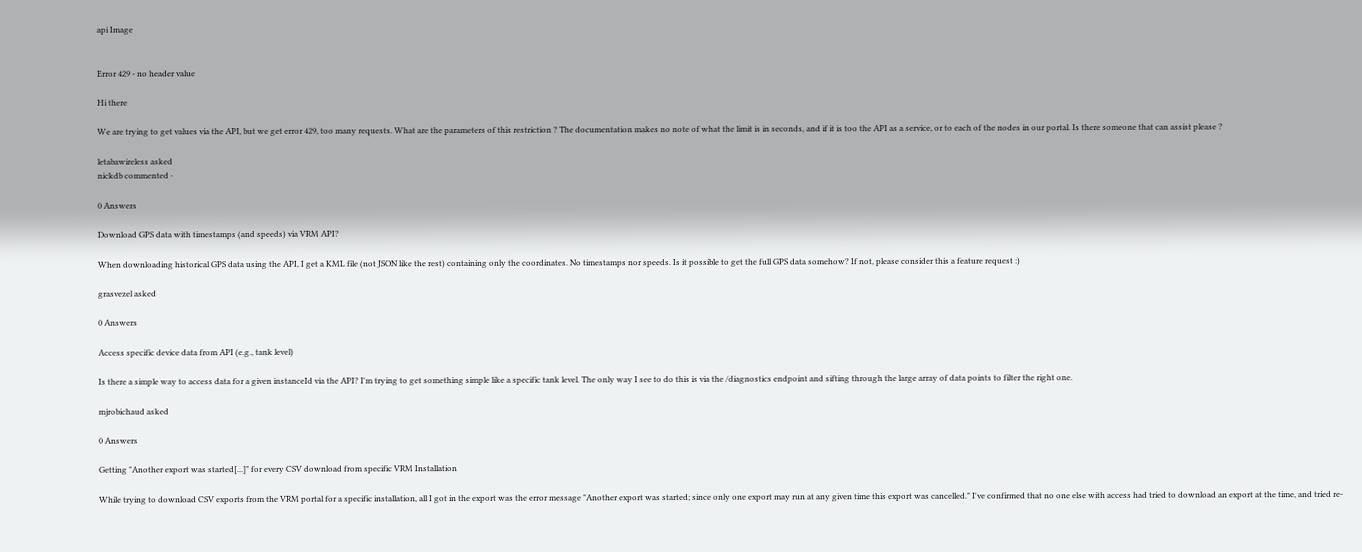api Image


Error 429 - no header value

Hi there

We are trying to get values via the API, but we get error 429, too many requests. What are the parameters of this restriction ? The documentation makes no note of what the limit is in seconds, and if it is too the API as a service, or to each of the nodes in our portal. Is there someone that can assist please ?

letabawireless asked
nickdb commented ·

0 Answers

Download GPS data with timestamps (and speeds) via VRM API?

When downloading historical GPS data using the API, I get a KML file (not JSON like the rest) containing only the coordinates. No timestamps nor speeds. Is it possible to get the full GPS data somehow? If not, please consider this a feature request :)

grasvezel asked

0 Answers

Access specific device data from API (e.g., tank level)

Is there a simple way to access data for a given instanceId via the API? I'm trying to get something simple like a specific tank level. The only way I see to do this is via the /diagnostics endpoint and sifting through the large array of data points to filter the right one.

mjrobichaud asked

0 Answers

Getting "Another export was started[...]" for every CSV download from specific VRM Installation

While trying to download CSV exports from the VRM portal for a specific installation, all I got in the export was the error message "Another export was started; since only one export may run at any given time this export was cancelled." I've confirmed that no one else with access had tried to download an export at the time, and tried re-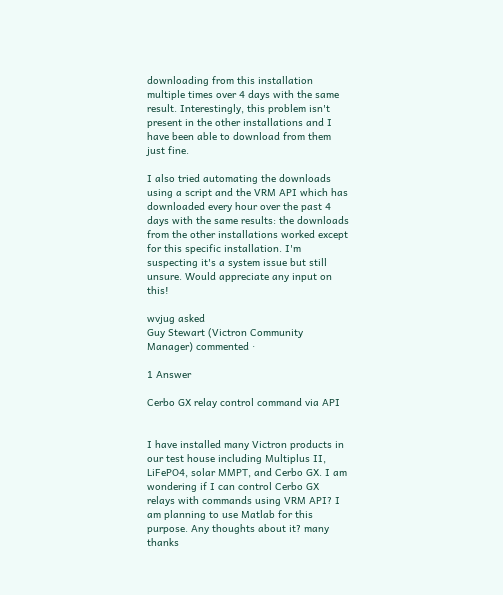downloading from this installation multiple times over 4 days with the same result. Interestingly, this problem isn't present in the other installations and I have been able to download from them just fine.

I also tried automating the downloads using a script and the VRM API which has downloaded every hour over the past 4 days with the same results: the downloads from the other installations worked except for this specific installation. I'm suspecting it's a system issue but still unsure. Would appreciate any input on this!

wvjug asked
Guy Stewart (Victron Community Manager) commented ·

1 Answer

Cerbo GX relay control command via API


I have installed many Victron products in our test house including Multiplus II, LiFePO4, solar MMPT, and Cerbo GX. I am wondering if I can control Cerbo GX relays with commands using VRM API? I am planning to use Matlab for this purpose. Any thoughts about it? many thanks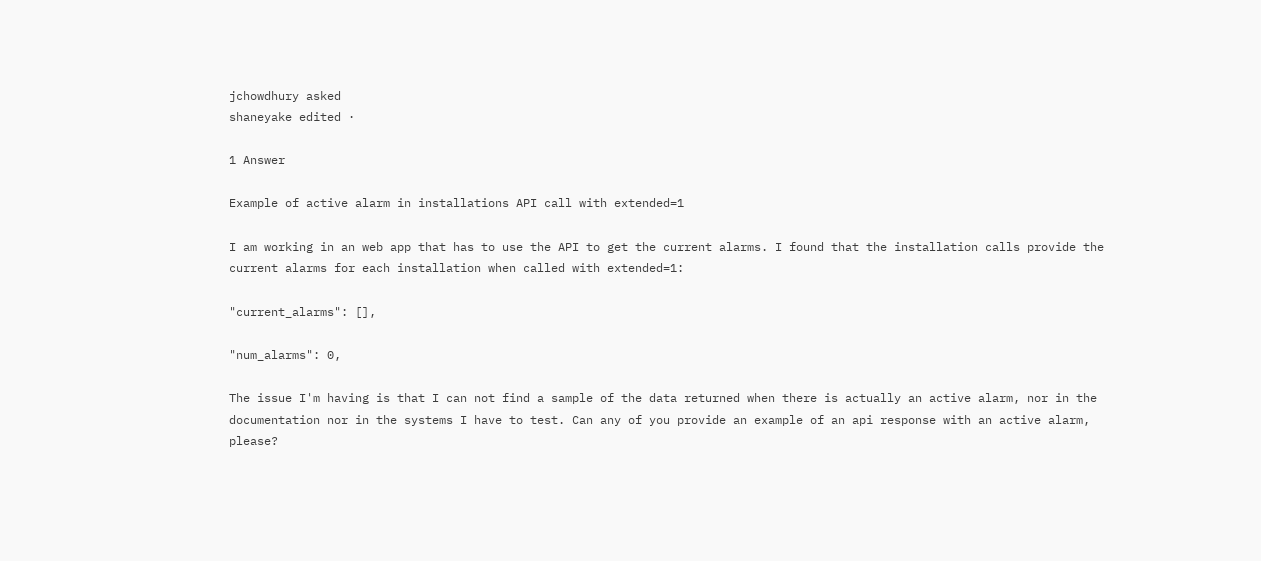jchowdhury asked
shaneyake edited ·

1 Answer

Example of active alarm in installations API call with extended=1

I am working in an web app that has to use the API to get the current alarms. I found that the installation calls provide the current alarms for each installation when called with extended=1:

"current_alarms": [],

"num_alarms": 0,

The issue I'm having is that I can not find a sample of the data returned when there is actually an active alarm, nor in the documentation nor in the systems I have to test. Can any of you provide an example of an api response with an active alarm, please?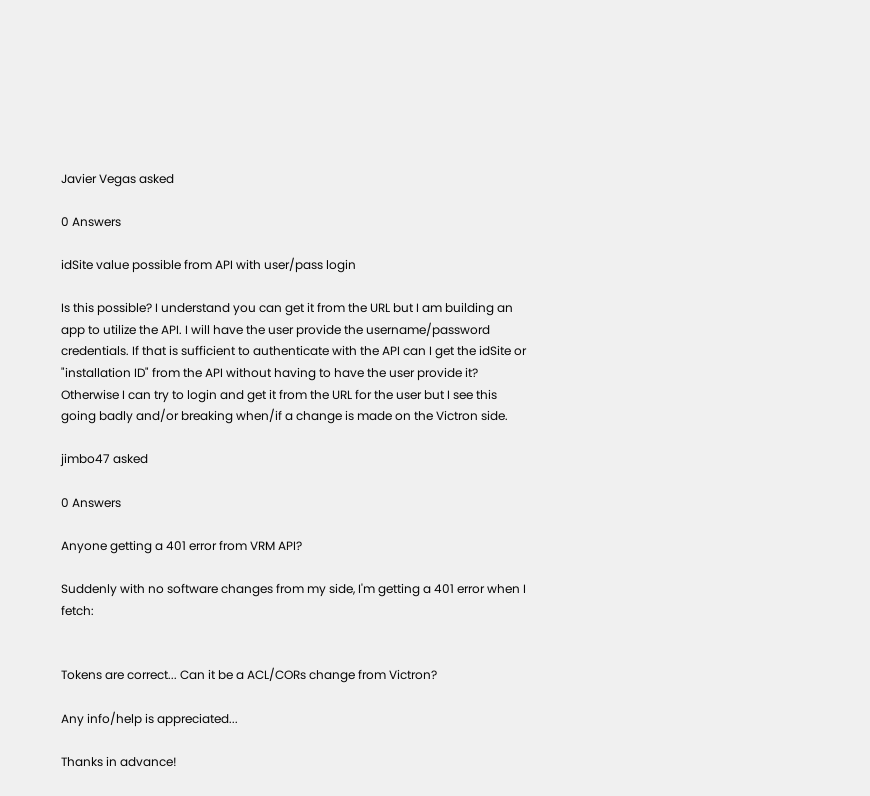Javier Vegas asked

0 Answers

idSite value possible from API with user/pass login

Is this possible? I understand you can get it from the URL but I am building an app to utilize the API. I will have the user provide the username/password credentials. If that is sufficient to authenticate with the API can I get the idSite or "installation ID" from the API without having to have the user provide it? Otherwise I can try to login and get it from the URL for the user but I see this going badly and/or breaking when/if a change is made on the Victron side.

jimbo47 asked

0 Answers

Anyone getting a 401 error from VRM API?

Suddenly with no software changes from my side, I'm getting a 401 error when I fetch:


Tokens are correct... Can it be a ACL/CORs change from Victron?

Any info/help is appreciated...

Thanks in advance!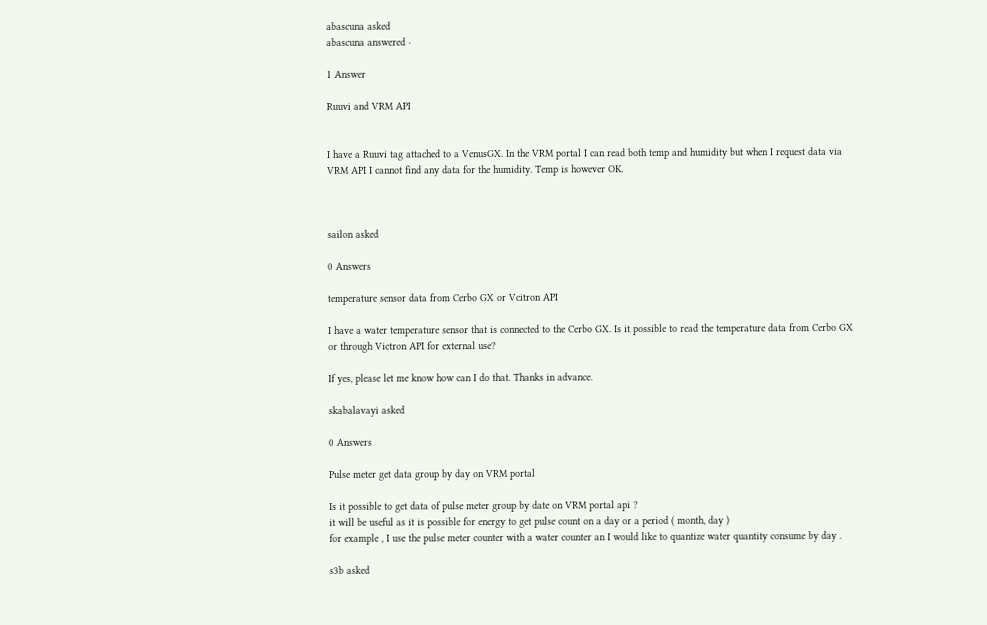abascuna asked
abascuna answered ·

1 Answer

Ruuvi and VRM API


I have a Ruuvi tag attached to a VenusGX. In the VRM portal I can read both temp and humidity but when I request data via VRM API I cannot find any data for the humidity. Temp is however OK.



sailon asked

0 Answers

temperature sensor data from Cerbo GX or Vcitron API

I have a water temperature sensor that is connected to the Cerbo GX. Is it possible to read the temperature data from Cerbo GX or through Victron API for external use?

If yes, please let me know how can I do that. Thanks in advance.

skabalavayi asked

0 Answers

Pulse meter get data group by day on VRM portal

Is it possible to get data of pulse meter group by date on VRM portal api ?
it will be useful as it is possible for energy to get pulse count on a day or a period ( month, day )
for example , I use the pulse meter counter with a water counter an I would like to quantize water quantity consume by day .

s3b asked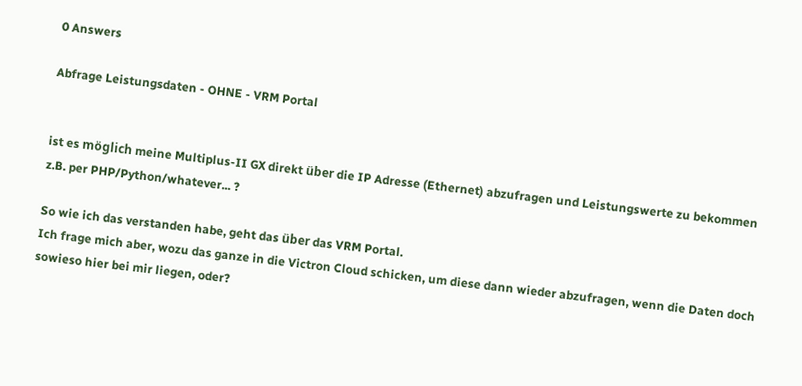0 Answers

Abfrage Leistungsdaten - OHNE - VRM Portal


ist es möglich meine Multiplus-II GX direkt über die IP Adresse (Ethernet) abzufragen und Leistungswerte zu bekommen z.B. per PHP/Python/whatever... ?

So wie ich das verstanden habe, geht das über das VRM Portal.
Ich frage mich aber, wozu das ganze in die Victron Cloud schicken, um diese dann wieder abzufragen, wenn die Daten doch sowieso hier bei mir liegen, oder?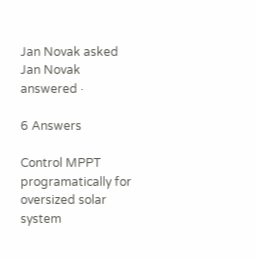Jan Novak asked
Jan Novak answered ·

6 Answers

Control MPPT programatically for oversized solar system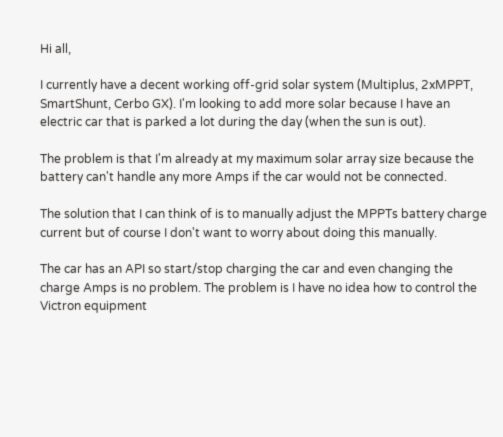Hi all,

I currently have a decent working off-grid solar system (Multiplus, 2xMPPT, SmartShunt, Cerbo GX). I'm looking to add more solar because I have an electric car that is parked a lot during the day (when the sun is out).

The problem is that I'm already at my maximum solar array size because the battery can't handle any more Amps if the car would not be connected.

The solution that I can think of is to manually adjust the MPPTs battery charge current but of course I don't want to worry about doing this manually.

The car has an API so start/stop charging the car and even changing the charge Amps is no problem. The problem is I have no idea how to control the Victron equipment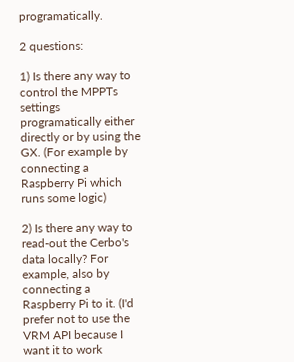programatically.

2 questions:

1) Is there any way to control the MPPTs settings programatically either directly or by using the GX. (For example by connecting a Raspberry Pi which runs some logic)

2) Is there any way to read-out the Cerbo's data locally? For example, also by connecting a Raspberry Pi to it. (I'd prefer not to use the VRM API because I want it to work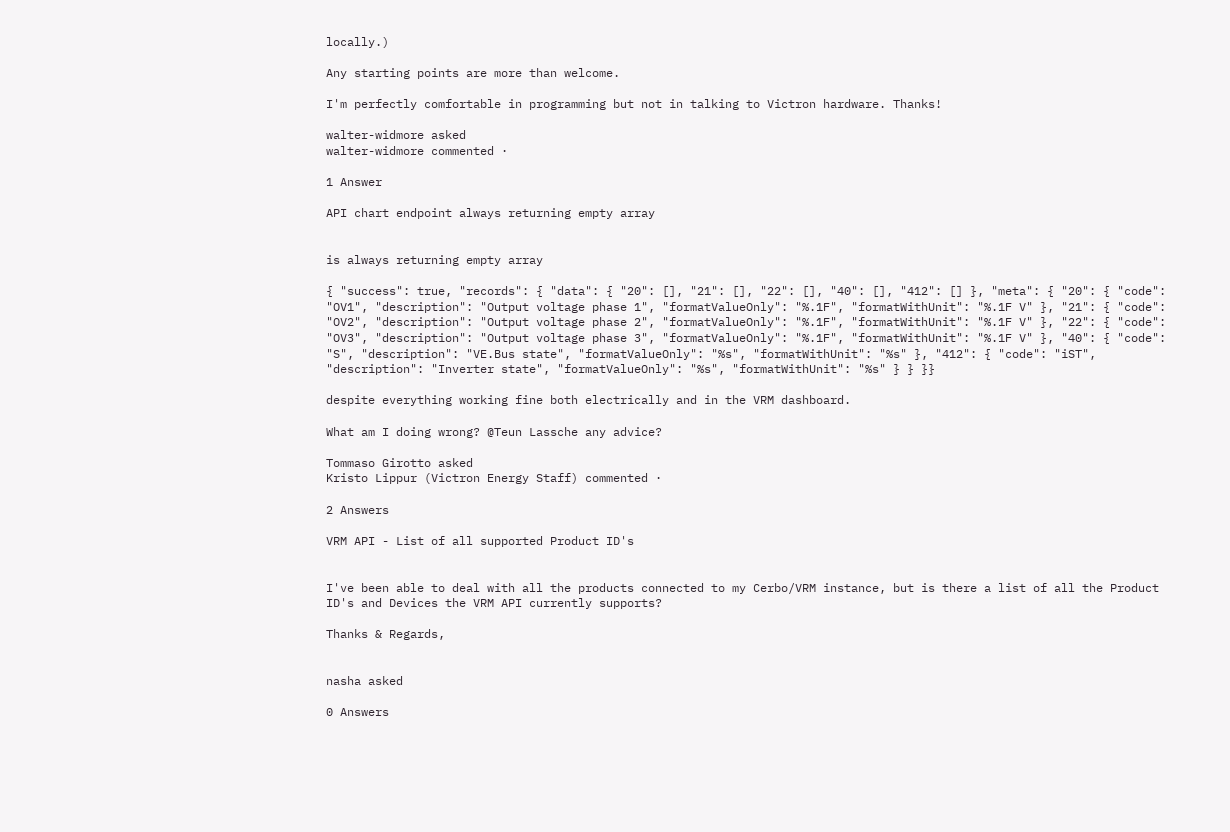locally.)

Any starting points are more than welcome.

I'm perfectly comfortable in programming but not in talking to Victron hardware. Thanks!

walter-widmore asked
walter-widmore commented ·

1 Answer

API chart endpoint always returning empty array


is always returning empty array

{ "success": true, "records": { "data": { "20": [], "21": [], "22": [], "40": [], "412": [] }, "meta": { "20": { "code": "OV1", "description": "Output voltage phase 1", "formatValueOnly": "%.1F", "formatWithUnit": "%.1F V" }, "21": { "code": "OV2", "description": "Output voltage phase 2", "formatValueOnly": "%.1F", "formatWithUnit": "%.1F V" }, "22": { "code": "OV3", "description": "Output voltage phase 3", "formatValueOnly": "%.1F", "formatWithUnit": "%.1F V" }, "40": { "code": "S", "description": "VE.Bus state", "formatValueOnly": "%s", "formatWithUnit": "%s" }, "412": { "code": "iST", "description": "Inverter state", "formatValueOnly": "%s", "formatWithUnit": "%s" } } }}

despite everything working fine both electrically and in the VRM dashboard.

What am I doing wrong? @Teun Lassche any advice?

Tommaso Girotto asked
Kristo Lippur (Victron Energy Staff) commented ·

2 Answers

VRM API - List of all supported Product ID's


I've been able to deal with all the products connected to my Cerbo/VRM instance, but is there a list of all the Product ID's and Devices the VRM API currently supports?

Thanks & Regards,


nasha asked

0 Answers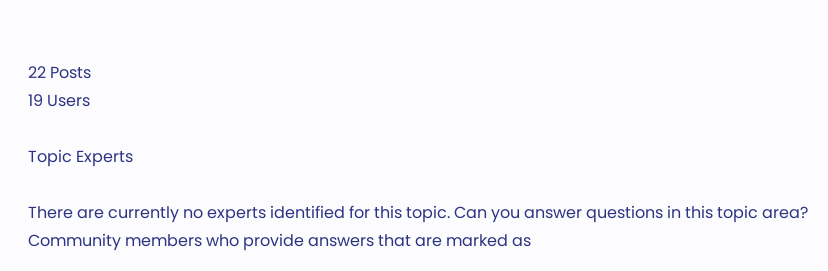22 Posts
19 Users

Topic Experts

There are currently no experts identified for this topic. Can you answer questions in this topic area? Community members who provide answers that are marked as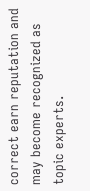correct earn reputation and may become recognized as topic experts.